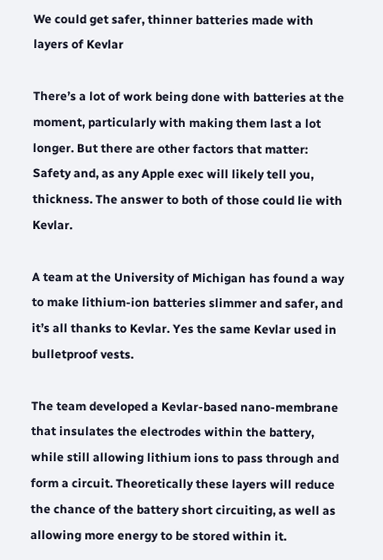We could get safer, thinner batteries made with layers of Kevlar

There’s a lot of work being done with batteries at the moment, particularly with making them last a lot longer. But there are other factors that matter: Safety and, as any Apple exec will likely tell you, thickness. The answer to both of those could lie with Kevlar.

A team at the University of Michigan has found a way to make lithium-ion batteries slimmer and safer, and it’s all thanks to Kevlar. Yes the same Kevlar used in bulletproof vests.

The team developed a Kevlar-based nano-membrane that insulates the electrodes within the battery, while still allowing lithium ions to pass through and form a circuit. Theoretically these layers will reduce the chance of the battery short circuiting, as well as allowing more energy to be stored within it.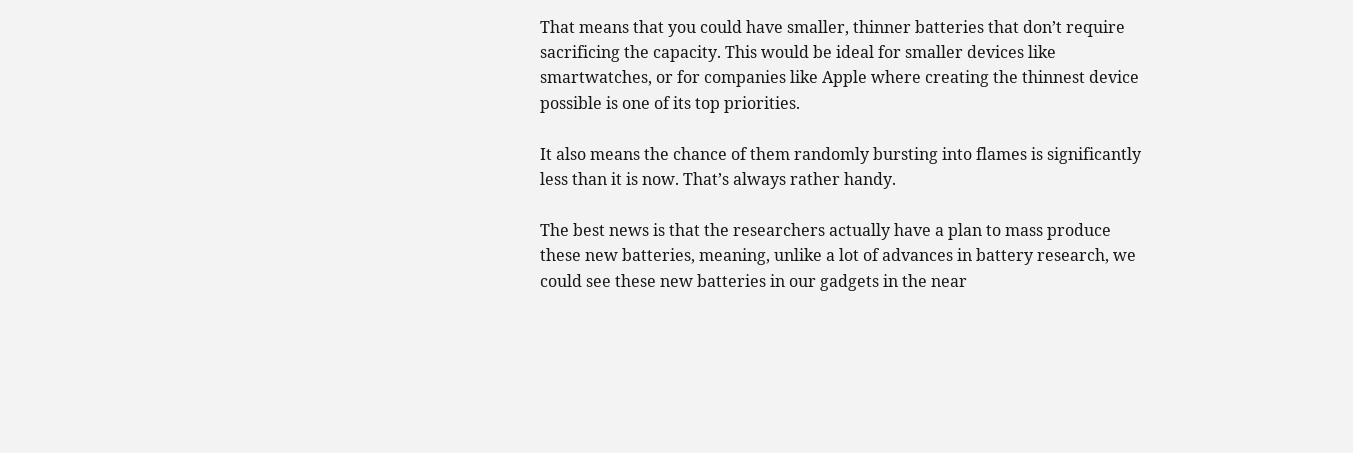That means that you could have smaller, thinner batteries that don’t require sacrificing the capacity. This would be ideal for smaller devices like smartwatches, or for companies like Apple where creating the thinnest device possible is one of its top priorities.

It also means the chance of them randomly bursting into flames is significantly less than it is now. That’s always rather handy.

The best news is that the researchers actually have a plan to mass produce these new batteries, meaning, unlike a lot of advances in battery research, we could see these new batteries in our gadgets in the near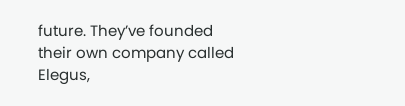future. They’ve founded their own company called Elegus,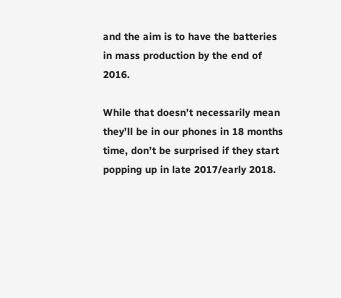and the aim is to have the batteries in mass production by the end of 2016.

While that doesn’t necessarily mean they’ll be in our phones in 18 months time, don’t be surprised if they start popping up in late 2017/early 2018.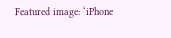Featured image: ‘iPhone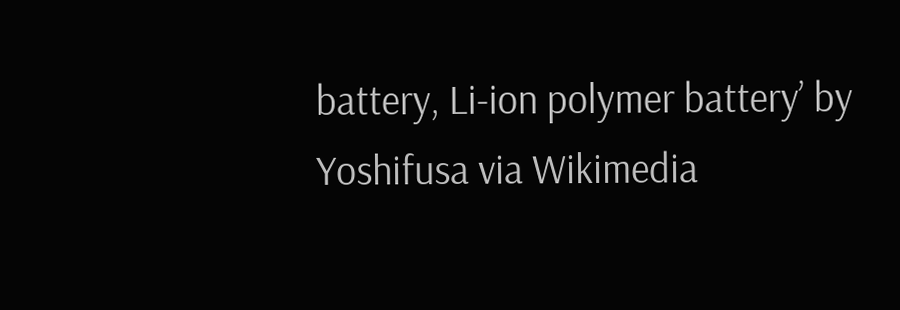battery, Li-ion polymer battery’ by Yoshifusa via Wikimedia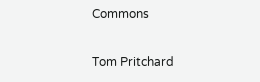Commons

Tom Pritchard